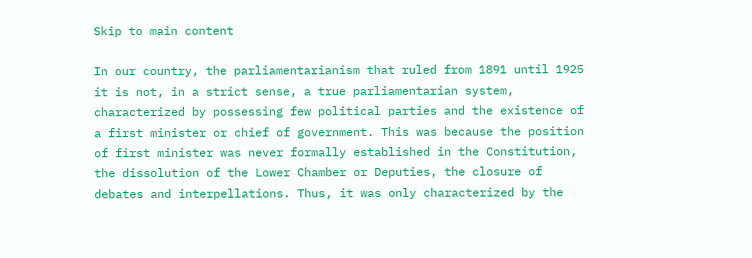Skip to main content

In our country, the parliamentarianism that ruled from 1891 until 1925 it is not, in a strict sense, a true parliamentarian system, characterized by possessing few political parties and the existence of a first minister or chief of government. This was because the position of first minister was never formally established in the Constitution, the dissolution of the Lower Chamber or Deputies, the closure of debates and interpellations. Thus, it was only characterized by the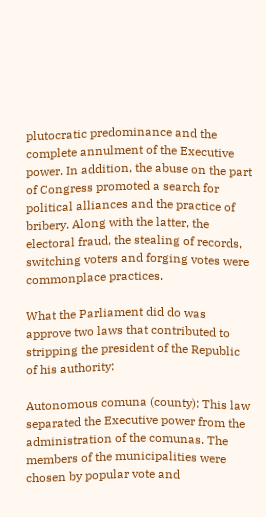plutocratic predominance and the complete annulment of the Executive power. In addition, the abuse on the part of Congress promoted a search for political alliances and the practice of bribery. Along with the latter, the electoral fraud, the stealing of records, switching voters and forging votes were commonplace practices.

What the Parliament did do was approve two laws that contributed to stripping the president of the Republic of his authority:

Autonomous comuna (county): This law separated the Executive power from the administration of the comunas. The members of the municipalities were chosen by popular vote and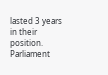lasted 3 years in their position.
Parliament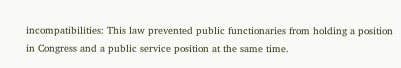incompatibilities: This law prevented public functionaries from holding a position in Congress and a public service position at the same time.